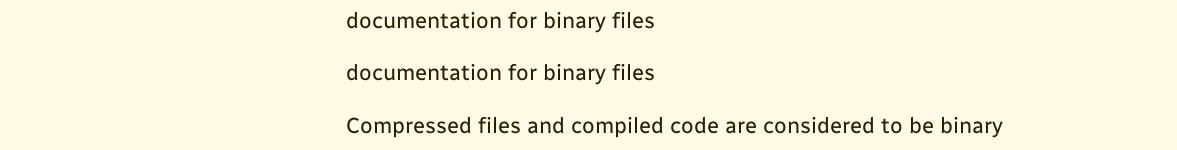documentation for binary files

documentation for binary files

Compressed files and compiled code are considered to be binary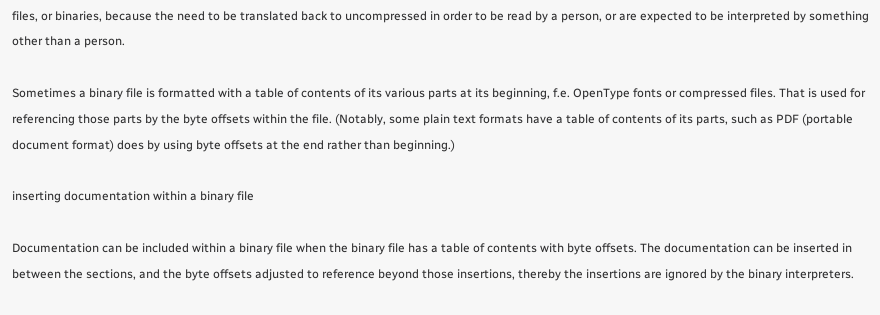files, or binaries, because the need to be translated back to uncompressed in order to be read by a person, or are expected to be interpreted by something other than a person.

Sometimes a binary file is formatted with a table of contents of its various parts at its beginning, f.e. OpenType fonts or compressed files. That is used for referencing those parts by the byte offsets within the file. (Notably, some plain text formats have a table of contents of its parts, such as PDF (portable document format) does by using byte offsets at the end rather than beginning.)

inserting documentation within a binary file

Documentation can be included within a binary file when the binary file has a table of contents with byte offsets. The documentation can be inserted in between the sections, and the byte offsets adjusted to reference beyond those insertions, thereby the insertions are ignored by the binary interpreters.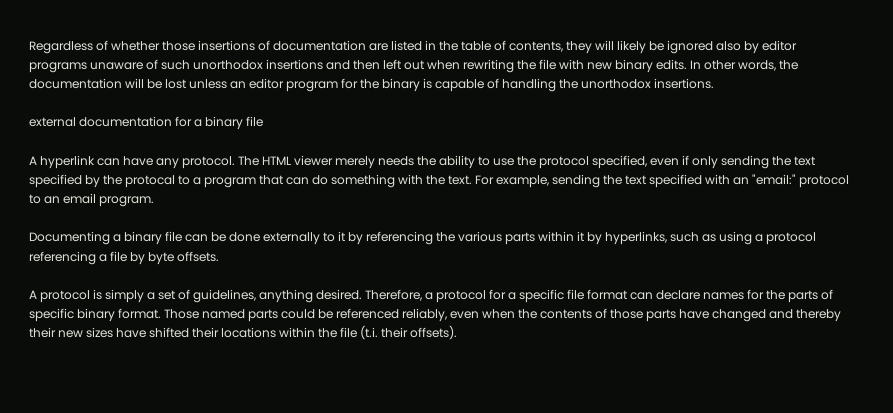Regardless of whether those insertions of documentation are listed in the table of contents, they will likely be ignored also by editor programs unaware of such unorthodox insertions and then left out when rewriting the file with new binary edits. In other words, the documentation will be lost unless an editor program for the binary is capable of handling the unorthodox insertions.

external documentation for a binary file

A hyperlink can have any protocol. The HTML viewer merely needs the ability to use the protocol specified, even if only sending the text specified by the protocal to a program that can do something with the text. For example, sending the text specified with an "email:" protocol to an email program.

Documenting a binary file can be done externally to it by referencing the various parts within it by hyperlinks, such as using a protocol referencing a file by byte offsets.

A protocol is simply a set of guidelines, anything desired. Therefore, a protocol for a specific file format can declare names for the parts of specific binary format. Those named parts could be referenced reliably, even when the contents of those parts have changed and thereby their new sizes have shifted their locations within the file (t.i. their offsets).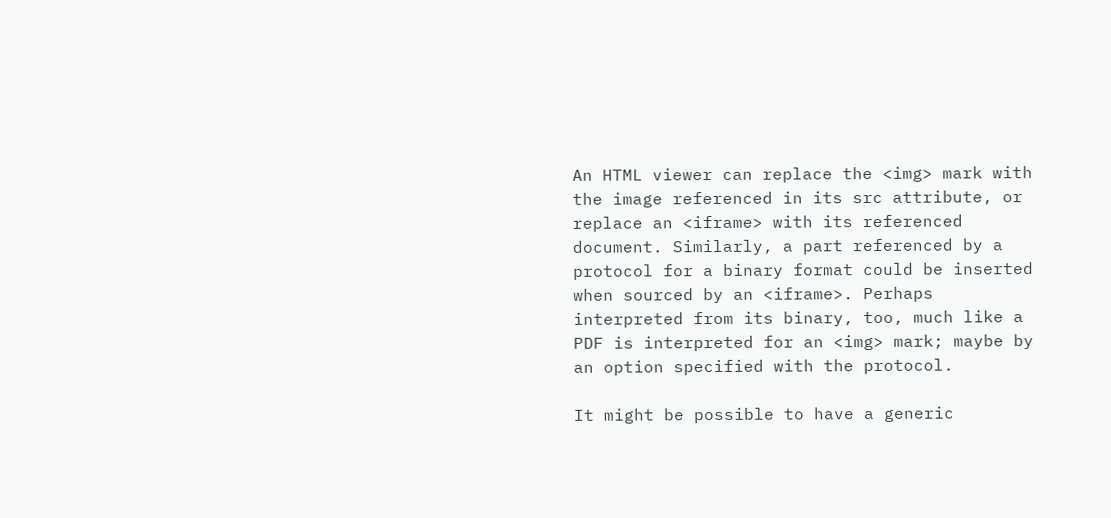An HTML viewer can replace the <img> mark with the image referenced in its src attribute, or replace an <iframe> with its referenced document. Similarly, a part referenced by a protocol for a binary format could be inserted when sourced by an <iframe>. Perhaps interpreted from its binary, too, much like a PDF is interpreted for an <img> mark; maybe by an option specified with the protocol.

It might be possible to have a generic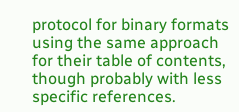protocol for binary formats using the same approach for their table of contents, though probably with less specific references.